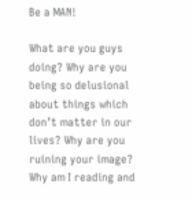Be a MAN!

What are you guys doing? Why are you being so delusional about things which don’t matter in our lives? Why are you ruining your image? Why am I reading and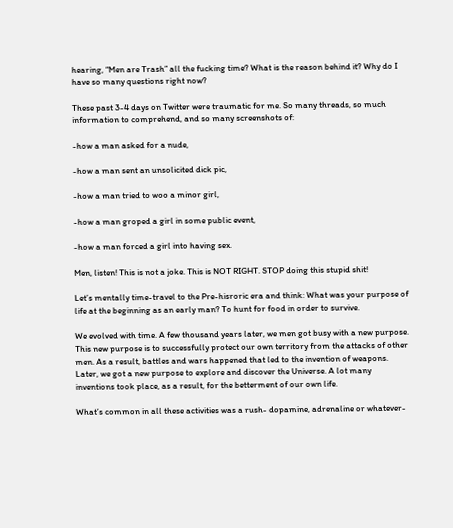hearing, “Men are Trash” all the fucking time? What is the reason behind it? Why do I have so many questions right now?

These past 3-4 days on Twitter were traumatic for me. So many threads, so much information to comprehend, and so many screenshots of:

-how a man asked for a nude,

-how a man sent an unsolicited dick pic,

-how a man tried to woo a minor girl,

-how a man groped a girl in some public event,

-how a man forced a girl into having sex.

Men, listen! This is not a joke. This is NOT RIGHT. STOP doing this stupid shit!

Let’s mentally time-travel to the Pre-hisroric era and think: What was your purpose of life at the beginning as an early man? To hunt for food in order to survive.

We evolved with time. A few thousand years later, we men got busy with a new purpose. This new purpose is to successfully protect our own territory from the attacks of other men. As a result, battles and wars happened that led to the invention of weapons.
Later, we got a new purpose to explore and discover the Universe. A lot many inventions took place, as a result, for the betterment of our own life.

What’s common in all these activities was a rush- dopamine, adrenaline or whatever-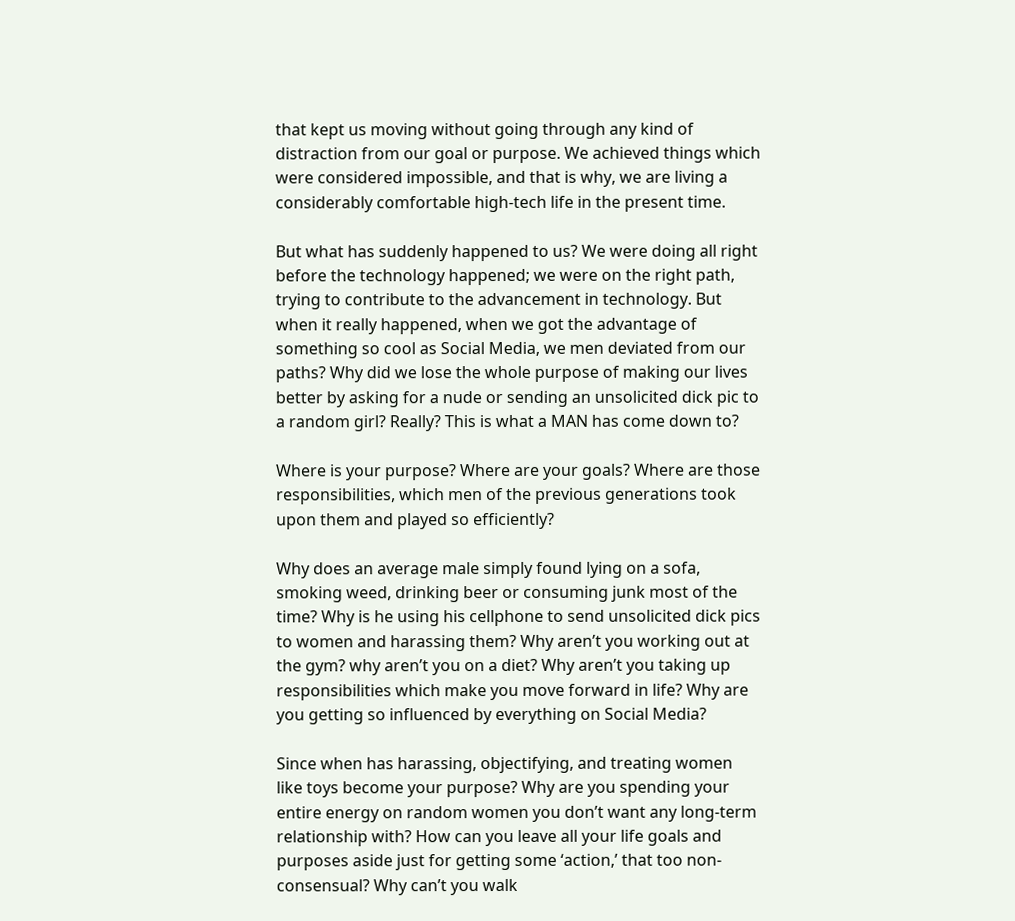that kept us moving without going through any kind of distraction from our goal or purpose. We achieved things which were considered impossible, and that is why, we are living a considerably comfortable high-tech life in the present time.

But what has suddenly happened to us? We were doing all right before the technology happened; we were on the right path, trying to contribute to the advancement in technology. But when it really happened, when we got the advantage of something so cool as Social Media, we men deviated from our paths? Why did we lose the whole purpose of making our lives better by asking for a nude or sending an unsolicited dick pic to a random girl? Really? This is what a MAN has come down to?

Where is your purpose? Where are your goals? Where are those responsibilities, which men of the previous generations took upon them and played so efficiently?

Why does an average male simply found lying on a sofa, smoking weed, drinking beer or consuming junk most of the time? Why is he using his cellphone to send unsolicited dick pics to women and harassing them? Why aren’t you working out at the gym? why aren’t you on a diet? Why aren’t you taking up responsibilities which make you move forward in life? Why are you getting so influenced by everything on Social Media?

Since when has harassing, objectifying, and treating women like toys become your purpose? Why are you spending your entire energy on random women you don’t want any long-term relationship with? How can you leave all your life goals and purposes aside just for getting some ‘action,’ that too non-consensual? Why can’t you walk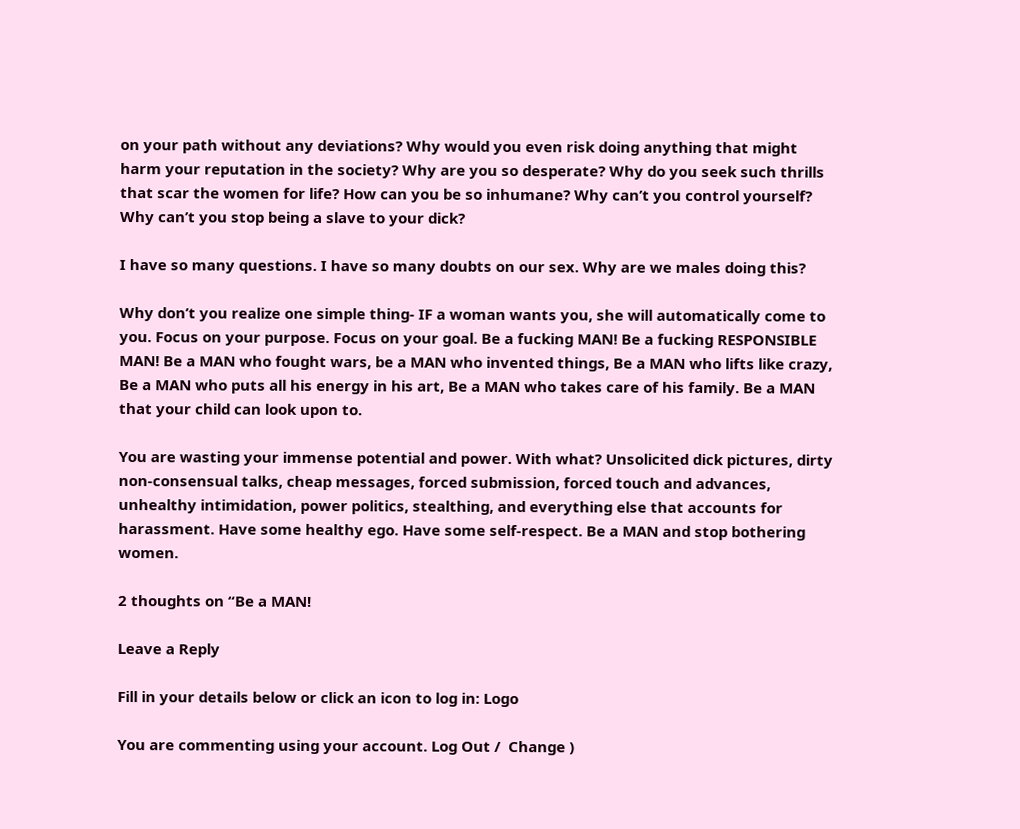on your path without any deviations? Why would you even risk doing anything that might harm your reputation in the society? Why are you so desperate? Why do you seek such thrills that scar the women for life? How can you be so inhumane? Why can’t you control yourself? Why can’t you stop being a slave to your dick?

I have so many questions. I have so many doubts on our sex. Why are we males doing this?

Why don’t you realize one simple thing- IF a woman wants you, she will automatically come to you. Focus on your purpose. Focus on your goal. Be a fucking MAN! Be a fucking RESPONSIBLE MAN! Be a MAN who fought wars, be a MAN who invented things, Be a MAN who lifts like crazy, Be a MAN who puts all his energy in his art, Be a MAN who takes care of his family. Be a MAN that your child can look upon to.

You are wasting your immense potential and power. With what? Unsolicited dick pictures, dirty non-consensual talks, cheap messages, forced submission, forced touch and advances, unhealthy intimidation, power politics, stealthing, and everything else that accounts for harassment. Have some healthy ego. Have some self-respect. Be a MAN and stop bothering women.

2 thoughts on “Be a MAN!

Leave a Reply

Fill in your details below or click an icon to log in: Logo

You are commenting using your account. Log Out /  Change )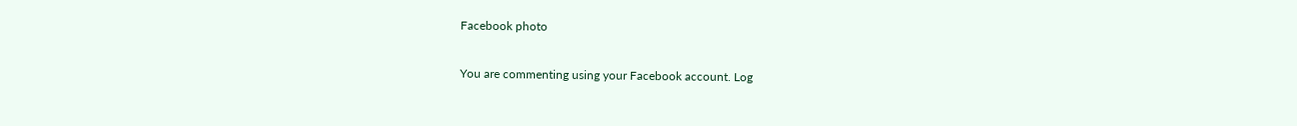Facebook photo

You are commenting using your Facebook account. Log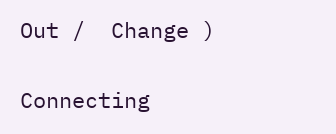Out /  Change )

Connecting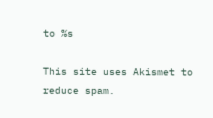to %s

This site uses Akismet to reduce spam.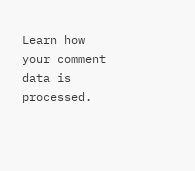Learn how your comment data is processed.